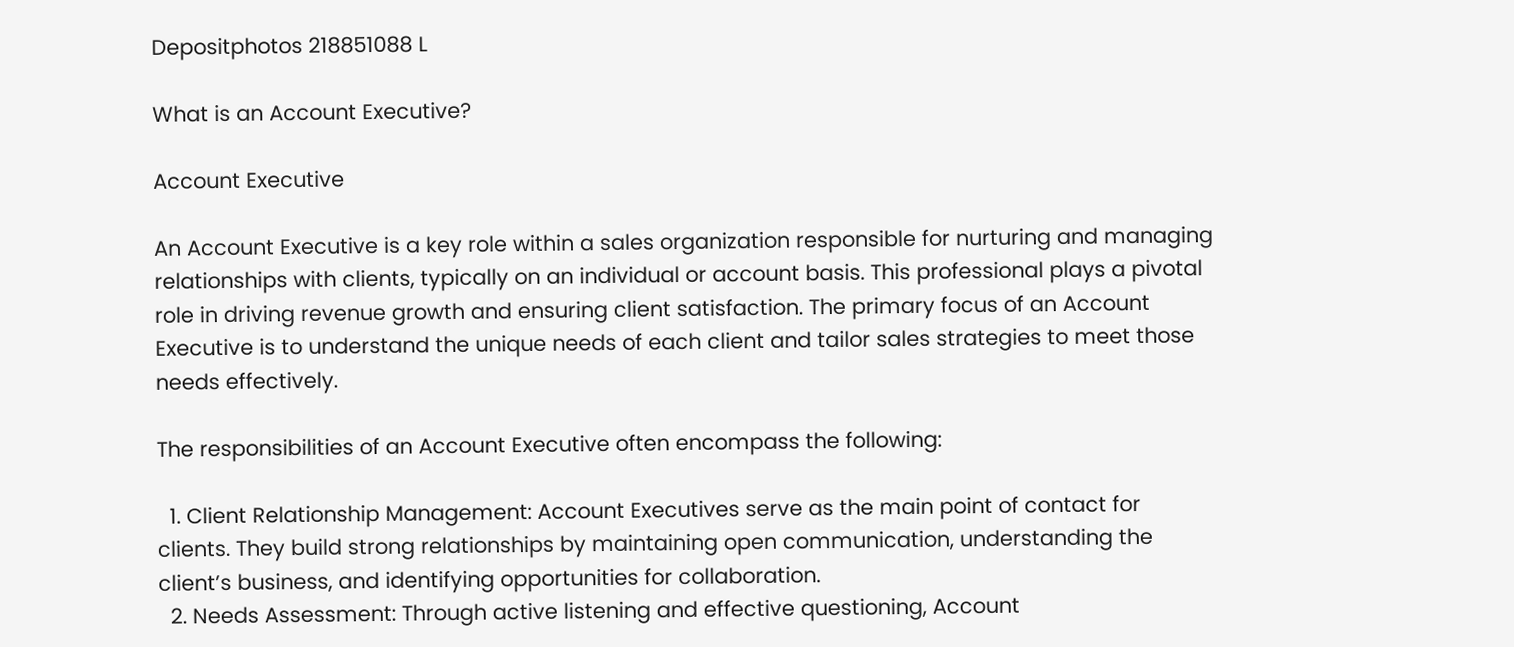Depositphotos 218851088 L

What is an Account Executive?

Account Executive

An Account Executive is a key role within a sales organization responsible for nurturing and managing relationships with clients, typically on an individual or account basis. This professional plays a pivotal role in driving revenue growth and ensuring client satisfaction. The primary focus of an Account Executive is to understand the unique needs of each client and tailor sales strategies to meet those needs effectively.

The responsibilities of an Account Executive often encompass the following:

  1. Client Relationship Management: Account Executives serve as the main point of contact for clients. They build strong relationships by maintaining open communication, understanding the client’s business, and identifying opportunities for collaboration.
  2. Needs Assessment: Through active listening and effective questioning, Account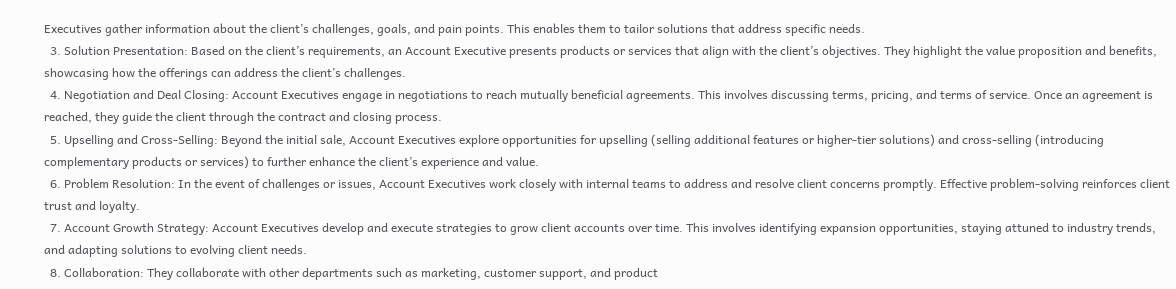Executives gather information about the client’s challenges, goals, and pain points. This enables them to tailor solutions that address specific needs.
  3. Solution Presentation: Based on the client’s requirements, an Account Executive presents products or services that align with the client’s objectives. They highlight the value proposition and benefits, showcasing how the offerings can address the client’s challenges.
  4. Negotiation and Deal Closing: Account Executives engage in negotiations to reach mutually beneficial agreements. This involves discussing terms, pricing, and terms of service. Once an agreement is reached, they guide the client through the contract and closing process.
  5. Upselling and Cross-Selling: Beyond the initial sale, Account Executives explore opportunities for upselling (selling additional features or higher-tier solutions) and cross-selling (introducing complementary products or services) to further enhance the client’s experience and value.
  6. Problem Resolution: In the event of challenges or issues, Account Executives work closely with internal teams to address and resolve client concerns promptly. Effective problem-solving reinforces client trust and loyalty.
  7. Account Growth Strategy: Account Executives develop and execute strategies to grow client accounts over time. This involves identifying expansion opportunities, staying attuned to industry trends, and adapting solutions to evolving client needs.
  8. Collaboration: They collaborate with other departments such as marketing, customer support, and product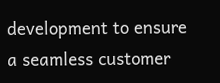development to ensure a seamless customer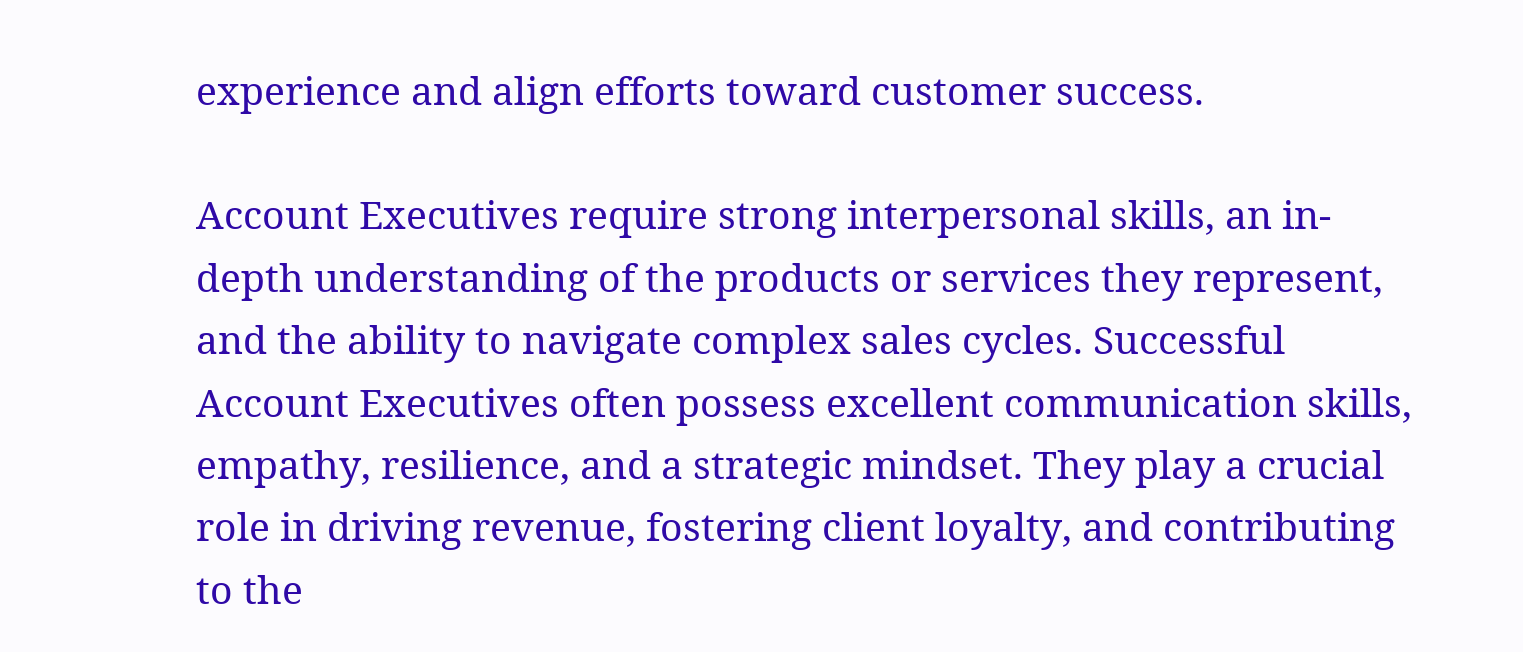experience and align efforts toward customer success.

Account Executives require strong interpersonal skills, an in-depth understanding of the products or services they represent, and the ability to navigate complex sales cycles. Successful Account Executives often possess excellent communication skills, empathy, resilience, and a strategic mindset. They play a crucial role in driving revenue, fostering client loyalty, and contributing to the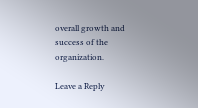overall growth and success of the organization.

Leave a Reply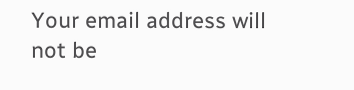Your email address will not be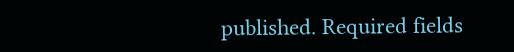published. Required fields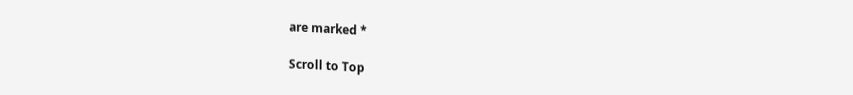are marked *

Scroll to Top